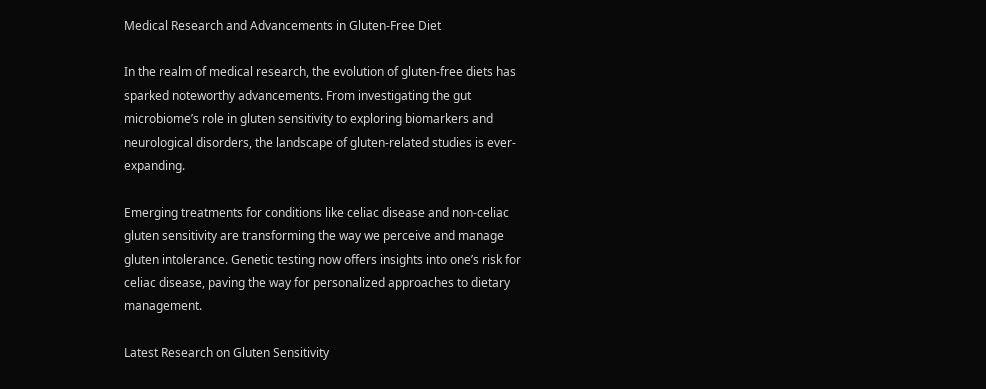Medical Research and Advancements in Gluten-Free Diet

In the realm of medical research, the evolution of gluten-free diets has sparked noteworthy advancements. From investigating the gut microbiome’s role in gluten sensitivity to exploring biomarkers and neurological disorders, the landscape of gluten-related studies is ever-expanding.

Emerging treatments for conditions like celiac disease and non-celiac gluten sensitivity are transforming the way we perceive and manage gluten intolerance. Genetic testing now offers insights into one’s risk for celiac disease, paving the way for personalized approaches to dietary management.

Latest Research on Gluten Sensitivity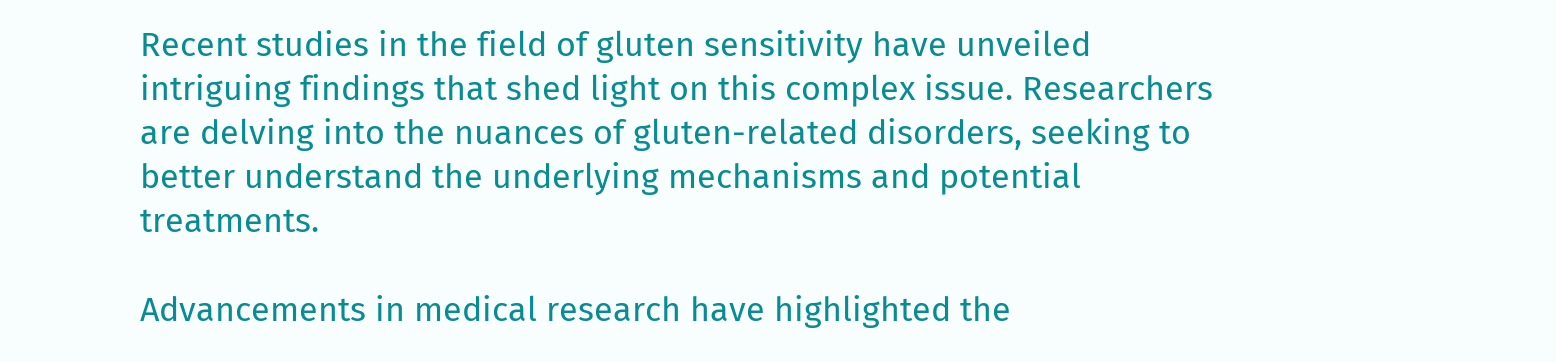Recent studies in the field of gluten sensitivity have unveiled intriguing findings that shed light on this complex issue. Researchers are delving into the nuances of gluten-related disorders, seeking to better understand the underlying mechanisms and potential treatments.

Advancements in medical research have highlighted the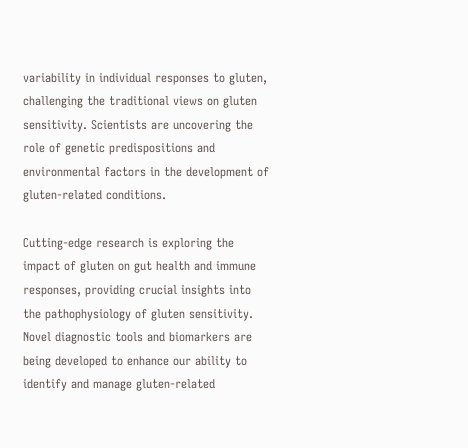variability in individual responses to gluten, challenging the traditional views on gluten sensitivity. Scientists are uncovering the role of genetic predispositions and environmental factors in the development of gluten-related conditions.

Cutting-edge research is exploring the impact of gluten on gut health and immune responses, providing crucial insights into the pathophysiology of gluten sensitivity. Novel diagnostic tools and biomarkers are being developed to enhance our ability to identify and manage gluten-related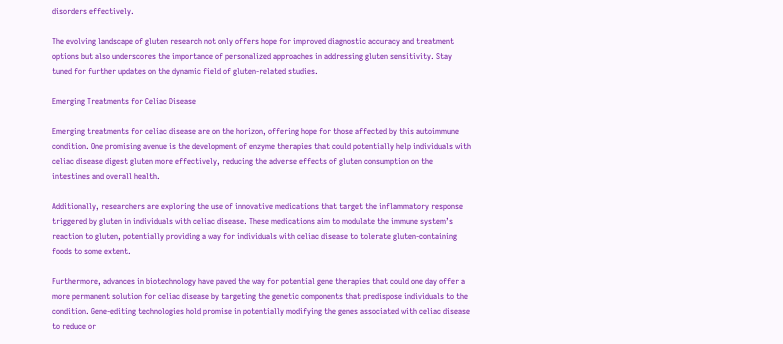disorders effectively.

The evolving landscape of gluten research not only offers hope for improved diagnostic accuracy and treatment options but also underscores the importance of personalized approaches in addressing gluten sensitivity. Stay tuned for further updates on the dynamic field of gluten-related studies.

Emerging Treatments for Celiac Disease

Emerging treatments for celiac disease are on the horizon, offering hope for those affected by this autoimmune condition. One promising avenue is the development of enzyme therapies that could potentially help individuals with celiac disease digest gluten more effectively, reducing the adverse effects of gluten consumption on the intestines and overall health.

Additionally, researchers are exploring the use of innovative medications that target the inflammatory response triggered by gluten in individuals with celiac disease. These medications aim to modulate the immune system’s reaction to gluten, potentially providing a way for individuals with celiac disease to tolerate gluten-containing foods to some extent.

Furthermore, advances in biotechnology have paved the way for potential gene therapies that could one day offer a more permanent solution for celiac disease by targeting the genetic components that predispose individuals to the condition. Gene-editing technologies hold promise in potentially modifying the genes associated with celiac disease to reduce or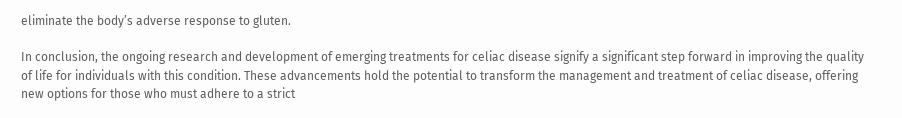eliminate the body’s adverse response to gluten.

In conclusion, the ongoing research and development of emerging treatments for celiac disease signify a significant step forward in improving the quality of life for individuals with this condition. These advancements hold the potential to transform the management and treatment of celiac disease, offering new options for those who must adhere to a strict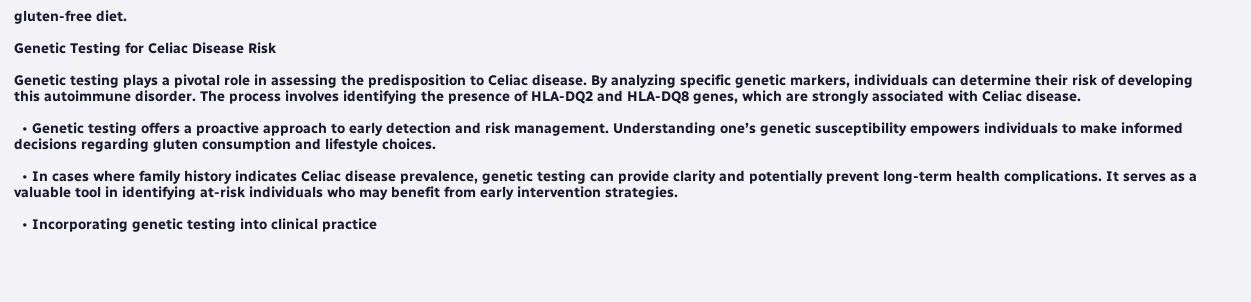gluten-free diet.

Genetic Testing for Celiac Disease Risk

Genetic testing plays a pivotal role in assessing the predisposition to Celiac disease. By analyzing specific genetic markers, individuals can determine their risk of developing this autoimmune disorder. The process involves identifying the presence of HLA-DQ2 and HLA-DQ8 genes, which are strongly associated with Celiac disease.

  • Genetic testing offers a proactive approach to early detection and risk management. Understanding one’s genetic susceptibility empowers individuals to make informed decisions regarding gluten consumption and lifestyle choices.

  • In cases where family history indicates Celiac disease prevalence, genetic testing can provide clarity and potentially prevent long-term health complications. It serves as a valuable tool in identifying at-risk individuals who may benefit from early intervention strategies.

  • Incorporating genetic testing into clinical practice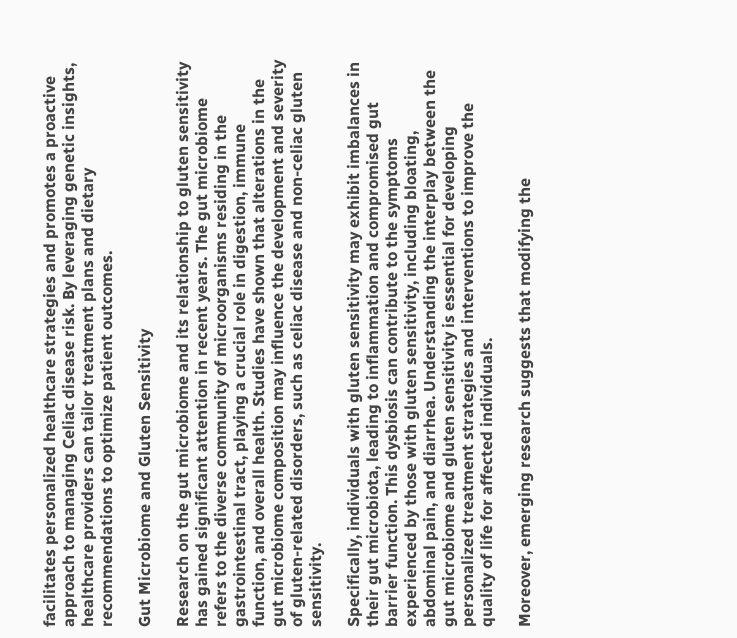facilitates personalized healthcare strategies and promotes a proactive approach to managing Celiac disease risk. By leveraging genetic insights, healthcare providers can tailor treatment plans and dietary recommendations to optimize patient outcomes.

Gut Microbiome and Gluten Sensitivity

Research on the gut microbiome and its relationship to gluten sensitivity has gained significant attention in recent years. The gut microbiome refers to the diverse community of microorganisms residing in the gastrointestinal tract, playing a crucial role in digestion, immune function, and overall health. Studies have shown that alterations in the gut microbiome composition may influence the development and severity of gluten-related disorders, such as celiac disease and non-celiac gluten sensitivity.

Specifically, individuals with gluten sensitivity may exhibit imbalances in their gut microbiota, leading to inflammation and compromised gut barrier function. This dysbiosis can contribute to the symptoms experienced by those with gluten sensitivity, including bloating, abdominal pain, and diarrhea. Understanding the interplay between the gut microbiome and gluten sensitivity is essential for developing personalized treatment strategies and interventions to improve the quality of life for affected individuals.

Moreover, emerging research suggests that modifying the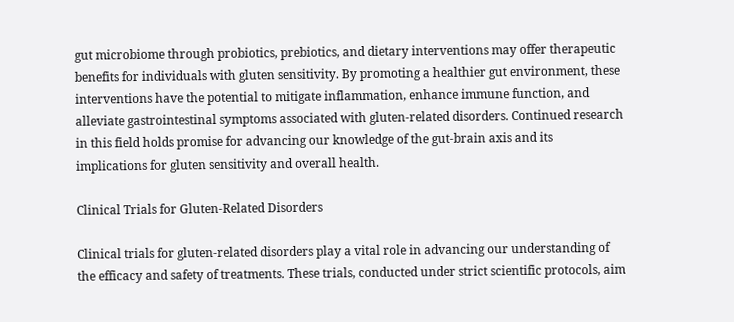gut microbiome through probiotics, prebiotics, and dietary interventions may offer therapeutic benefits for individuals with gluten sensitivity. By promoting a healthier gut environment, these interventions have the potential to mitigate inflammation, enhance immune function, and alleviate gastrointestinal symptoms associated with gluten-related disorders. Continued research in this field holds promise for advancing our knowledge of the gut-brain axis and its implications for gluten sensitivity and overall health.

Clinical Trials for Gluten-Related Disorders

Clinical trials for gluten-related disorders play a vital role in advancing our understanding of the efficacy and safety of treatments. These trials, conducted under strict scientific protocols, aim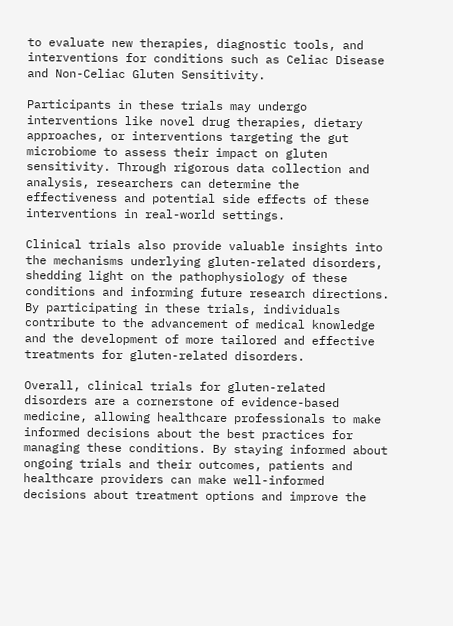to evaluate new therapies, diagnostic tools, and interventions for conditions such as Celiac Disease and Non-Celiac Gluten Sensitivity.

Participants in these trials may undergo interventions like novel drug therapies, dietary approaches, or interventions targeting the gut microbiome to assess their impact on gluten sensitivity. Through rigorous data collection and analysis, researchers can determine the effectiveness and potential side effects of these interventions in real-world settings.

Clinical trials also provide valuable insights into the mechanisms underlying gluten-related disorders, shedding light on the pathophysiology of these conditions and informing future research directions. By participating in these trials, individuals contribute to the advancement of medical knowledge and the development of more tailored and effective treatments for gluten-related disorders.

Overall, clinical trials for gluten-related disorders are a cornerstone of evidence-based medicine, allowing healthcare professionals to make informed decisions about the best practices for managing these conditions. By staying informed about ongoing trials and their outcomes, patients and healthcare providers can make well-informed decisions about treatment options and improve the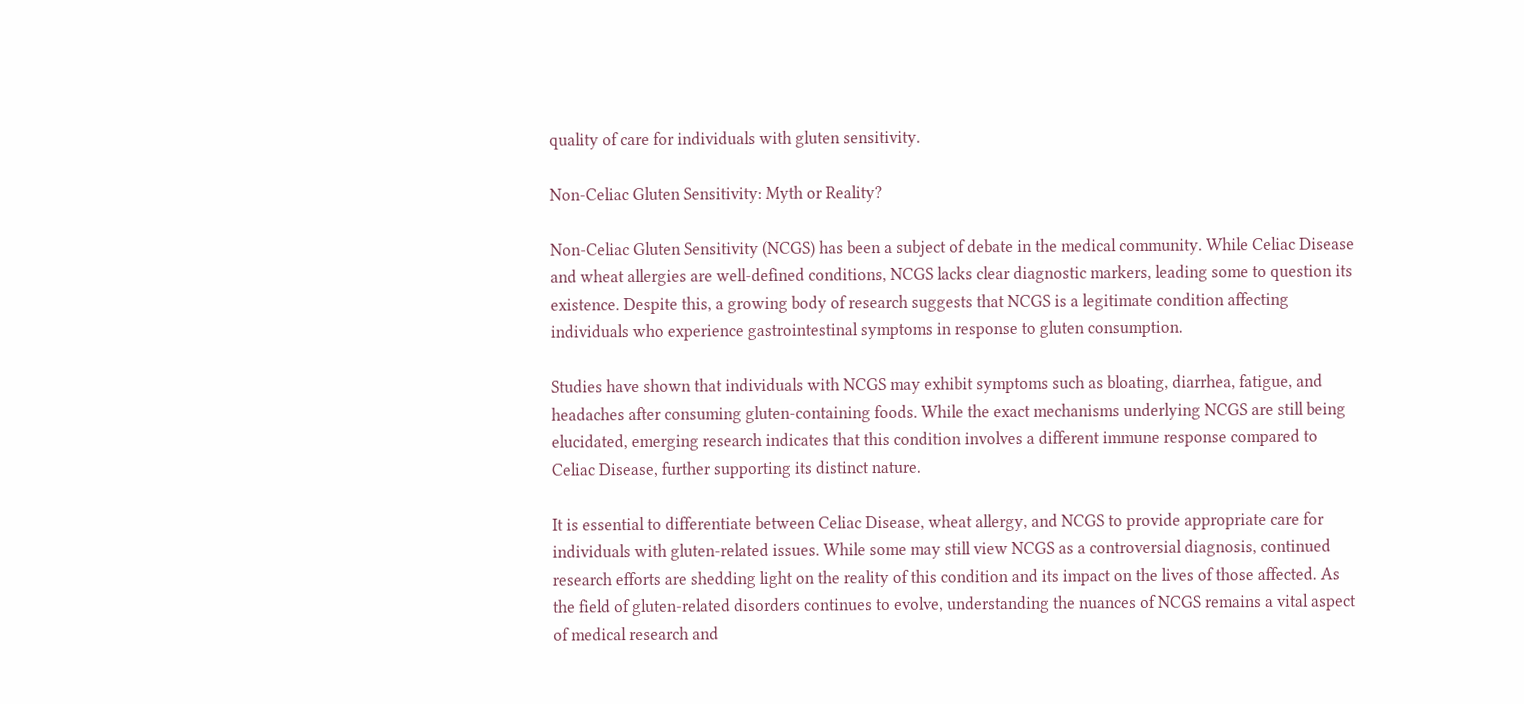quality of care for individuals with gluten sensitivity.

Non-Celiac Gluten Sensitivity: Myth or Reality?

Non-Celiac Gluten Sensitivity (NCGS) has been a subject of debate in the medical community. While Celiac Disease and wheat allergies are well-defined conditions, NCGS lacks clear diagnostic markers, leading some to question its existence. Despite this, a growing body of research suggests that NCGS is a legitimate condition affecting individuals who experience gastrointestinal symptoms in response to gluten consumption.

Studies have shown that individuals with NCGS may exhibit symptoms such as bloating, diarrhea, fatigue, and headaches after consuming gluten-containing foods. While the exact mechanisms underlying NCGS are still being elucidated, emerging research indicates that this condition involves a different immune response compared to Celiac Disease, further supporting its distinct nature.

It is essential to differentiate between Celiac Disease, wheat allergy, and NCGS to provide appropriate care for individuals with gluten-related issues. While some may still view NCGS as a controversial diagnosis, continued research efforts are shedding light on the reality of this condition and its impact on the lives of those affected. As the field of gluten-related disorders continues to evolve, understanding the nuances of NCGS remains a vital aspect of medical research and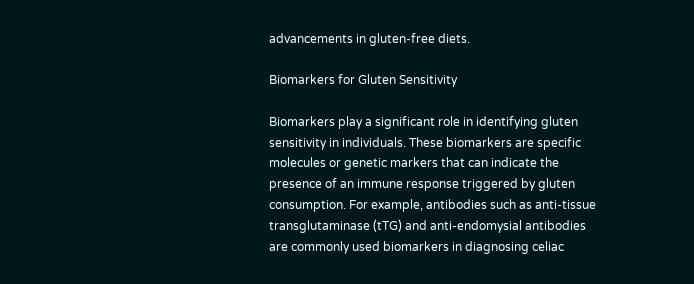advancements in gluten-free diets.

Biomarkers for Gluten Sensitivity

Biomarkers play a significant role in identifying gluten sensitivity in individuals. These biomarkers are specific molecules or genetic markers that can indicate the presence of an immune response triggered by gluten consumption. For example, antibodies such as anti-tissue transglutaminase (tTG) and anti-endomysial antibodies are commonly used biomarkers in diagnosing celiac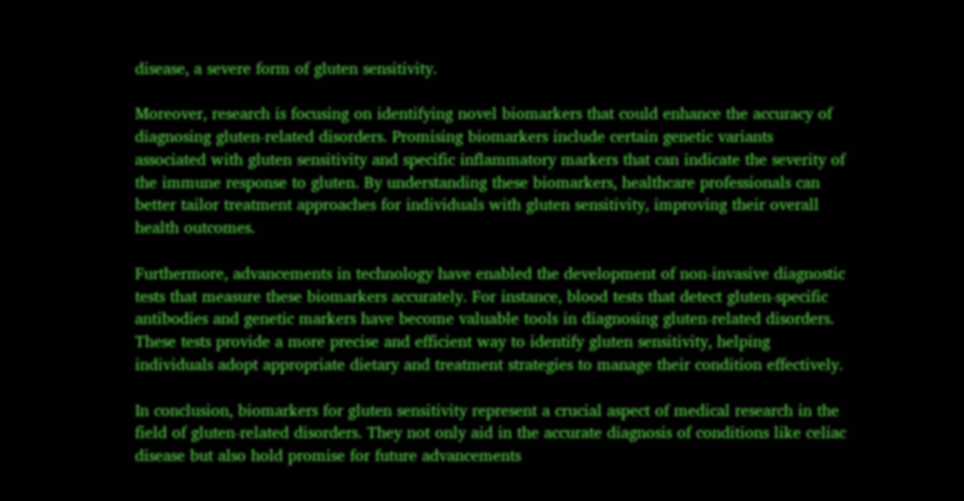disease, a severe form of gluten sensitivity.

Moreover, research is focusing on identifying novel biomarkers that could enhance the accuracy of diagnosing gluten-related disorders. Promising biomarkers include certain genetic variants associated with gluten sensitivity and specific inflammatory markers that can indicate the severity of the immune response to gluten. By understanding these biomarkers, healthcare professionals can better tailor treatment approaches for individuals with gluten sensitivity, improving their overall health outcomes.

Furthermore, advancements in technology have enabled the development of non-invasive diagnostic tests that measure these biomarkers accurately. For instance, blood tests that detect gluten-specific antibodies and genetic markers have become valuable tools in diagnosing gluten-related disorders. These tests provide a more precise and efficient way to identify gluten sensitivity, helping individuals adopt appropriate dietary and treatment strategies to manage their condition effectively.

In conclusion, biomarkers for gluten sensitivity represent a crucial aspect of medical research in the field of gluten-related disorders. They not only aid in the accurate diagnosis of conditions like celiac disease but also hold promise for future advancements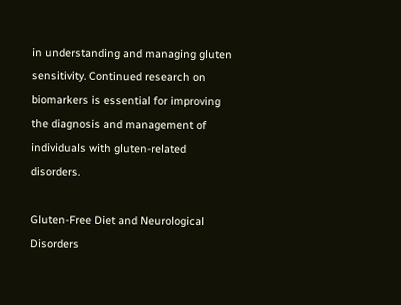in understanding and managing gluten sensitivity. Continued research on biomarkers is essential for improving the diagnosis and management of individuals with gluten-related disorders.

Gluten-Free Diet and Neurological Disorders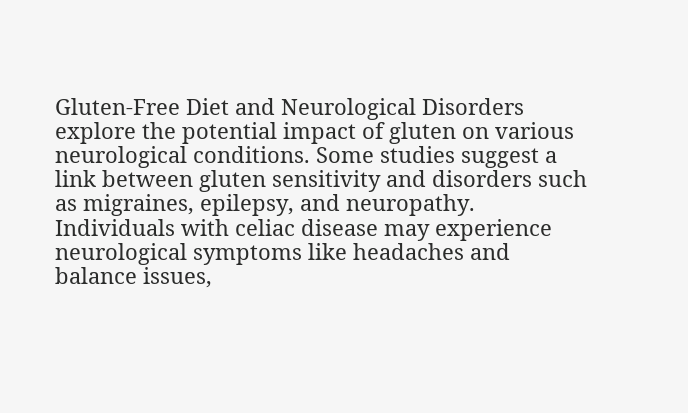Gluten-Free Diet and Neurological Disorders explore the potential impact of gluten on various neurological conditions. Some studies suggest a link between gluten sensitivity and disorders such as migraines, epilepsy, and neuropathy. Individuals with celiac disease may experience neurological symptoms like headaches and balance issues,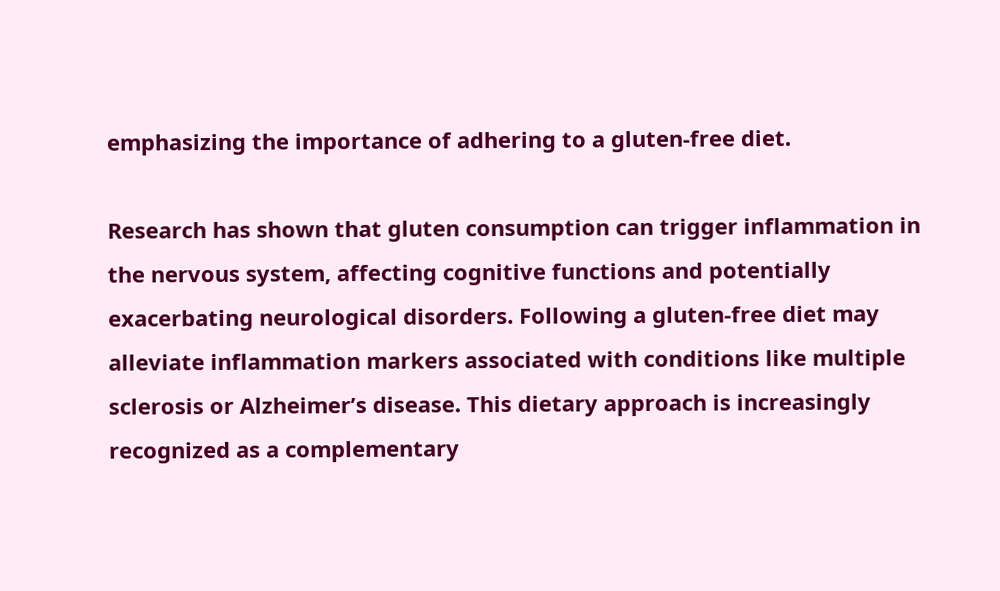emphasizing the importance of adhering to a gluten-free diet.

Research has shown that gluten consumption can trigger inflammation in the nervous system, affecting cognitive functions and potentially exacerbating neurological disorders. Following a gluten-free diet may alleviate inflammation markers associated with conditions like multiple sclerosis or Alzheimer’s disease. This dietary approach is increasingly recognized as a complementary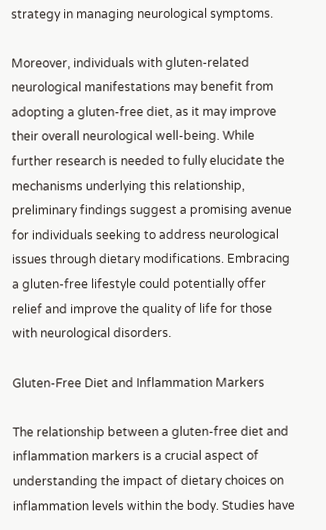strategy in managing neurological symptoms.

Moreover, individuals with gluten-related neurological manifestations may benefit from adopting a gluten-free diet, as it may improve their overall neurological well-being. While further research is needed to fully elucidate the mechanisms underlying this relationship, preliminary findings suggest a promising avenue for individuals seeking to address neurological issues through dietary modifications. Embracing a gluten-free lifestyle could potentially offer relief and improve the quality of life for those with neurological disorders.

Gluten-Free Diet and Inflammation Markers

The relationship between a gluten-free diet and inflammation markers is a crucial aspect of understanding the impact of dietary choices on inflammation levels within the body. Studies have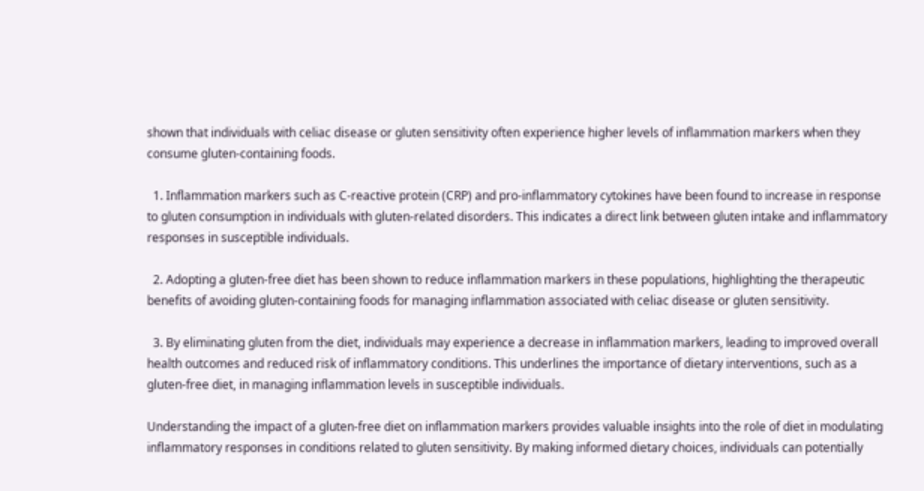shown that individuals with celiac disease or gluten sensitivity often experience higher levels of inflammation markers when they consume gluten-containing foods.

  1. Inflammation markers such as C-reactive protein (CRP) and pro-inflammatory cytokines have been found to increase in response to gluten consumption in individuals with gluten-related disorders. This indicates a direct link between gluten intake and inflammatory responses in susceptible individuals.

  2. Adopting a gluten-free diet has been shown to reduce inflammation markers in these populations, highlighting the therapeutic benefits of avoiding gluten-containing foods for managing inflammation associated with celiac disease or gluten sensitivity.

  3. By eliminating gluten from the diet, individuals may experience a decrease in inflammation markers, leading to improved overall health outcomes and reduced risk of inflammatory conditions. This underlines the importance of dietary interventions, such as a gluten-free diet, in managing inflammation levels in susceptible individuals.

Understanding the impact of a gluten-free diet on inflammation markers provides valuable insights into the role of diet in modulating inflammatory responses in conditions related to gluten sensitivity. By making informed dietary choices, individuals can potentially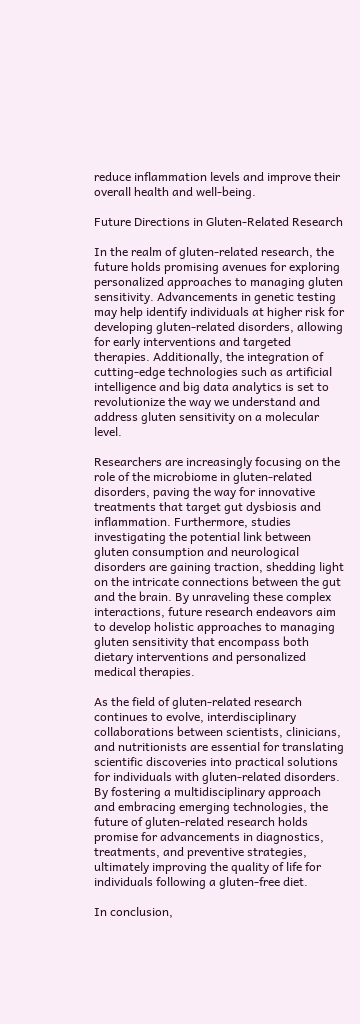reduce inflammation levels and improve their overall health and well-being.

Future Directions in Gluten-Related Research

In the realm of gluten-related research, the future holds promising avenues for exploring personalized approaches to managing gluten sensitivity. Advancements in genetic testing may help identify individuals at higher risk for developing gluten-related disorders, allowing for early interventions and targeted therapies. Additionally, the integration of cutting-edge technologies such as artificial intelligence and big data analytics is set to revolutionize the way we understand and address gluten sensitivity on a molecular level.

Researchers are increasingly focusing on the role of the microbiome in gluten-related disorders, paving the way for innovative treatments that target gut dysbiosis and inflammation. Furthermore, studies investigating the potential link between gluten consumption and neurological disorders are gaining traction, shedding light on the intricate connections between the gut and the brain. By unraveling these complex interactions, future research endeavors aim to develop holistic approaches to managing gluten sensitivity that encompass both dietary interventions and personalized medical therapies.

As the field of gluten-related research continues to evolve, interdisciplinary collaborations between scientists, clinicians, and nutritionists are essential for translating scientific discoveries into practical solutions for individuals with gluten-related disorders. By fostering a multidisciplinary approach and embracing emerging technologies, the future of gluten-related research holds promise for advancements in diagnostics, treatments, and preventive strategies, ultimately improving the quality of life for individuals following a gluten-free diet.

In conclusion,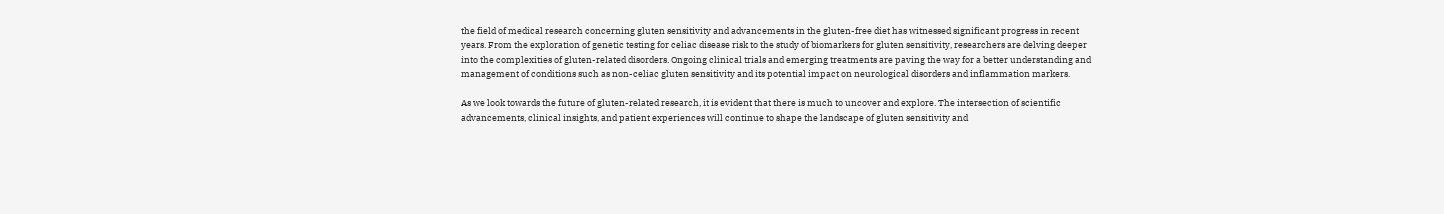the field of medical research concerning gluten sensitivity and advancements in the gluten-free diet has witnessed significant progress in recent years. From the exploration of genetic testing for celiac disease risk to the study of biomarkers for gluten sensitivity, researchers are delving deeper into the complexities of gluten-related disorders. Ongoing clinical trials and emerging treatments are paving the way for a better understanding and management of conditions such as non-celiac gluten sensitivity and its potential impact on neurological disorders and inflammation markers.

As we look towards the future of gluten-related research, it is evident that there is much to uncover and explore. The intersection of scientific advancements, clinical insights, and patient experiences will continue to shape the landscape of gluten sensitivity and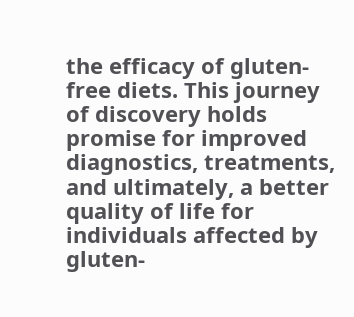the efficacy of gluten-free diets. This journey of discovery holds promise for improved diagnostics, treatments, and ultimately, a better quality of life for individuals affected by gluten-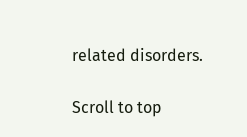related disorders.

Scroll to top